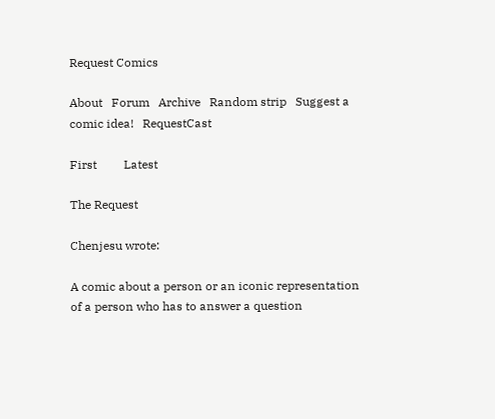Request Comics

About   Forum   Archive   Random strip   Suggest a comic idea!   RequestCast

First         Latest

The Request

Chenjesu wrote:

A comic about a person or an iconic representation of a person who has to answer a question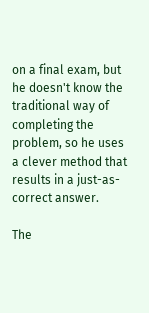on a final exam, but he doesn't know the traditional way of completing the problem, so he uses a clever method that results in a just-as-correct answer.

The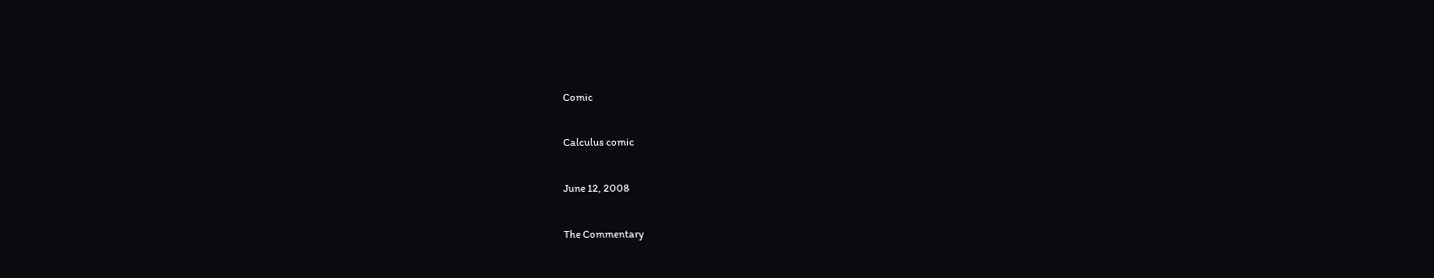Comic

Calculus comic

June 12, 2008

The Commentary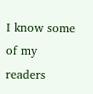I know some of my readers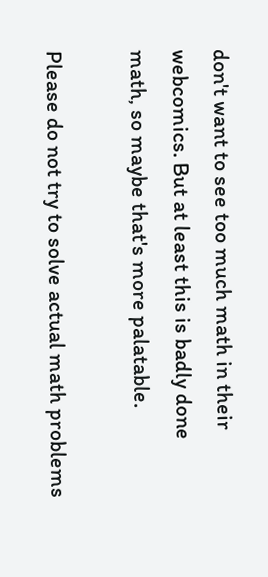don't want to see too much math in their webcomics. But at least this is badly done math, so maybe that's more palatable.

Please do not try to solve actual math problems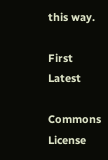this way.

First         Latest

Commons License